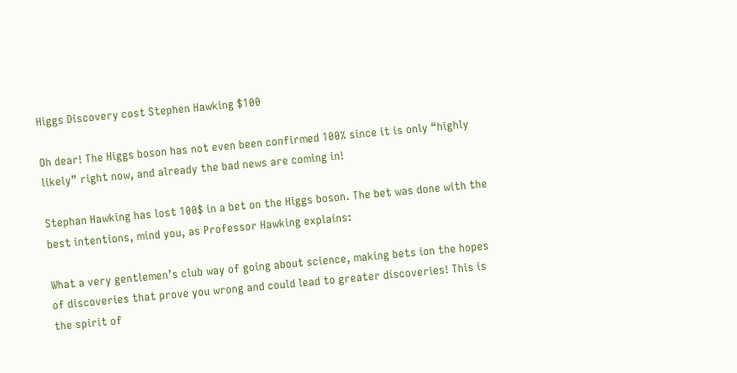Higgs Discovery cost Stephen Hawking $100

Oh dear! The Higgs boson has not even been confirmed 100% since it is only “highly likely” right now, and already the bad news are coming in!

Stephan Hawking has lost 100$ in a bet on the Higgs boson. The bet was done with the best intentions, mind you, as Professor Hawking explains:

What a very gentlemen’s club way of going about science, making bets ion the hopes of discoveries that prove you wrong and could lead to greater discoveries! This is the spirit of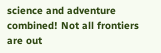science and adventure combined! Not all frontiers are out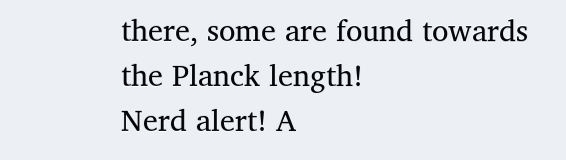there, some are found towards the Planck length!
Nerd alert! A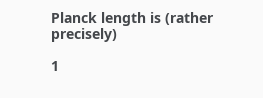Planck length is (rather precisely)

1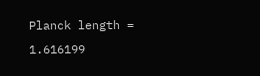Planck length = 1.616199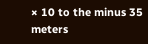× 10 to the minus 35 meters